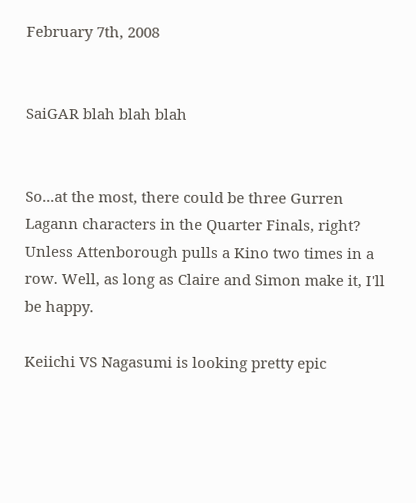February 7th, 2008


SaiGAR blah blah blah


So...at the most, there could be three Gurren Lagann characters in the Quarter Finals, right? Unless Attenborough pulls a Kino two times in a row. Well, as long as Claire and Simon make it, I'll be happy.

Keiichi VS Nagasumi is looking pretty epic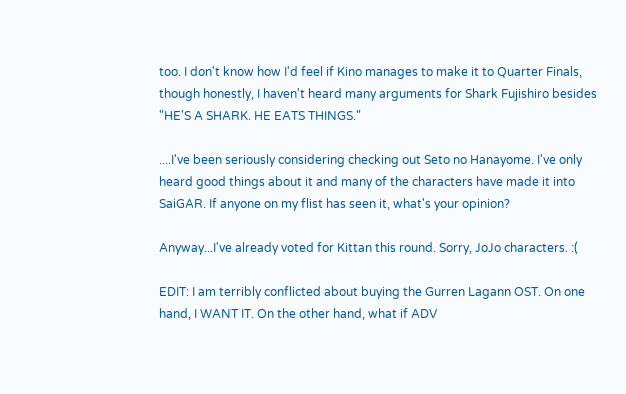too. I don't know how I'd feel if Kino manages to make it to Quarter Finals, though honestly, I haven't heard many arguments for Shark Fujishiro besides "HE'S A SHARK. HE EATS THINGS."

....I've been seriously considering checking out Seto no Hanayome. I've only heard good things about it and many of the characters have made it into SaiGAR. If anyone on my flist has seen it, what's your opinion?

Anyway...I've already voted for Kittan this round. Sorry, JoJo characters. :(

EDIT: I am terribly conflicted about buying the Gurren Lagann OST. On one hand, I WANT IT. On the other hand, what if ADV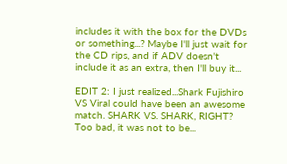includes it with the box for the DVDs or something...? Maybe I'll just wait for the CD rips, and if ADV doesn't include it as an extra, then I'll buy it...

EDIT 2: I just realized...Shark Fujishiro VS Viral could have been an awesome match. SHARK VS. SHARK, RIGHT? Too bad, it was not to be...